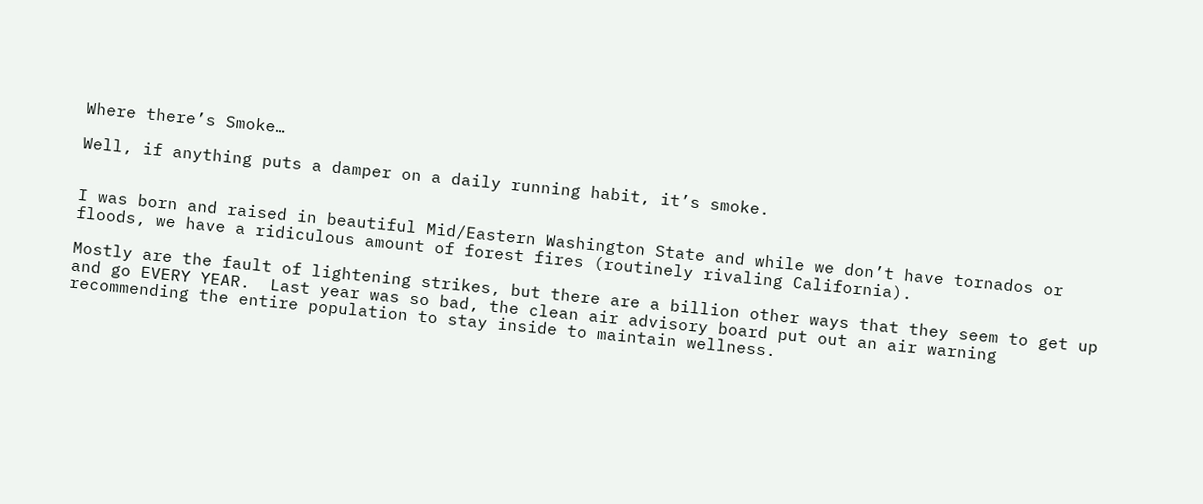Where there’s Smoke…

Well, if anything puts a damper on a daily running habit, it’s smoke.


I was born and raised in beautiful Mid/Eastern Washington State and while we don’t have tornados or floods, we have a ridiculous amount of forest fires (routinely rivaling California).

Mostly are the fault of lightening strikes, but there are a billion other ways that they seem to get up and go EVERY YEAR.  Last year was so bad, the clean air advisory board put out an air warning recommending the entire population to stay inside to maintain wellness.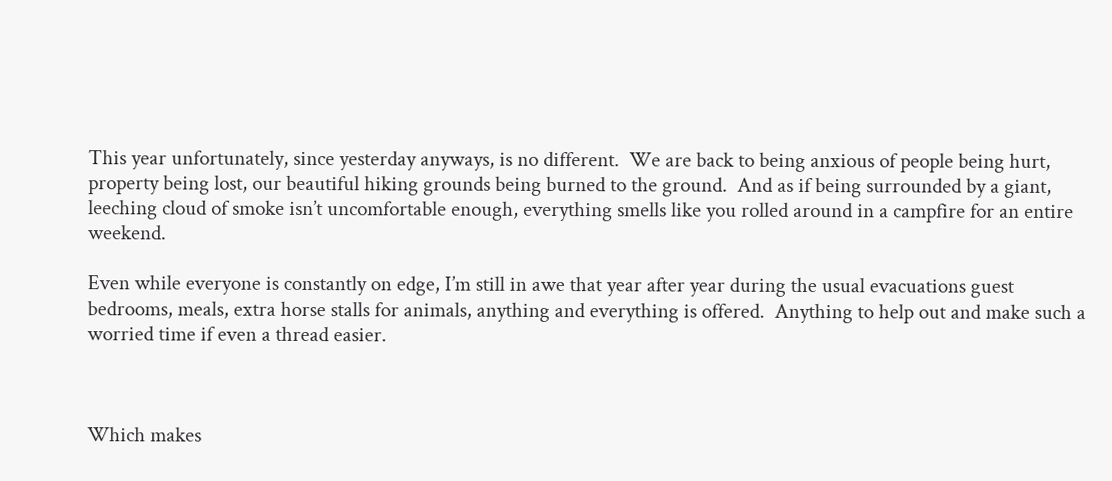This year unfortunately, since yesterday anyways, is no different.  We are back to being anxious of people being hurt, property being lost, our beautiful hiking grounds being burned to the ground.  And as if being surrounded by a giant, leeching cloud of smoke isn’t uncomfortable enough, everything smells like you rolled around in a campfire for an entire weekend.

Even while everyone is constantly on edge, I’m still in awe that year after year during the usual evacuations guest bedrooms, meals, extra horse stalls for animals, anything and everything is offered.  Anything to help out and make such a worried time if even a thread easier.



Which makes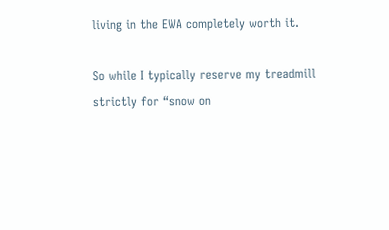living in the EWA completely worth it.

So while I typically reserve my treadmill strictly for “snow on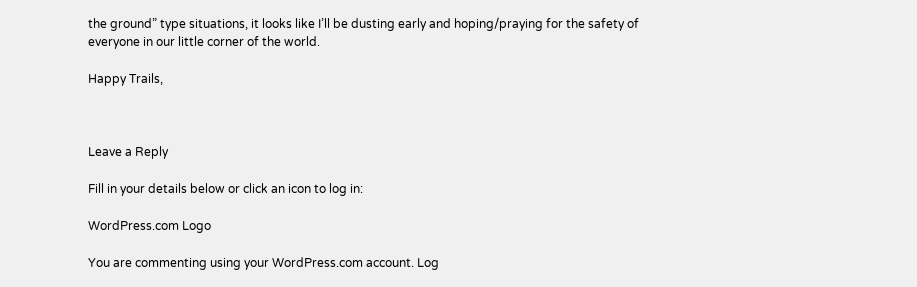the ground” type situations, it looks like I’ll be dusting early and hoping/praying for the safety of everyone in our little corner of the world.

Happy Trails,



Leave a Reply

Fill in your details below or click an icon to log in:

WordPress.com Logo

You are commenting using your WordPress.com account. Log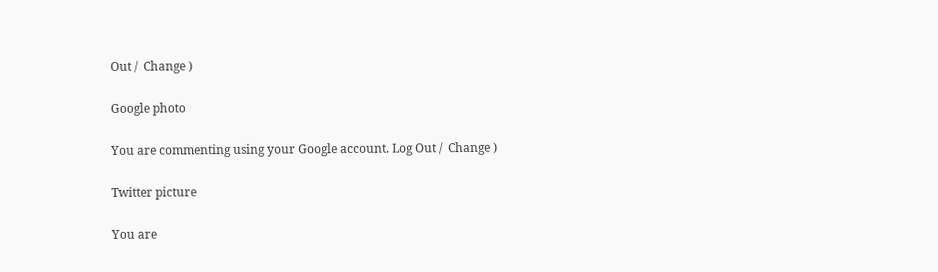Out /  Change )

Google photo

You are commenting using your Google account. Log Out /  Change )

Twitter picture

You are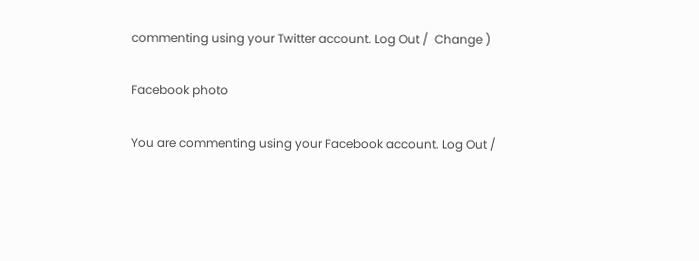commenting using your Twitter account. Log Out /  Change )

Facebook photo

You are commenting using your Facebook account. Log Out /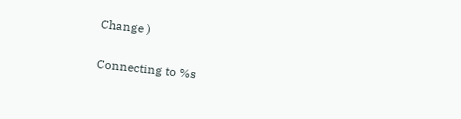Change )

Connecting to %s